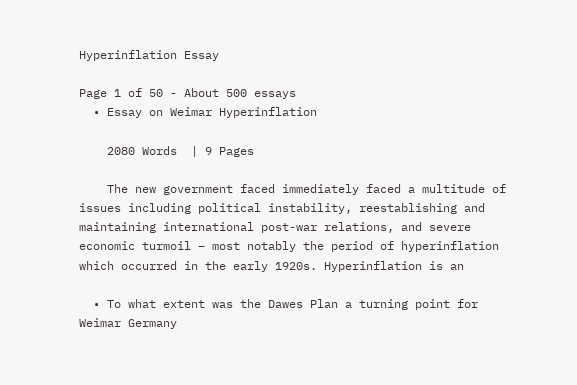Hyperinflation Essay

Page 1 of 50 - About 500 essays
  • Essay on Weimar Hyperinflation

    2080 Words  | 9 Pages

    The new government faced immediately faced a multitude of issues including political instability, reestablishing and maintaining international post-war relations, and severe economic turmoil – most notably the period of hyperinflation which occurred in the early 1920s. Hyperinflation is an

  • To what extent was the Dawes Plan a turning point for Weimar Germany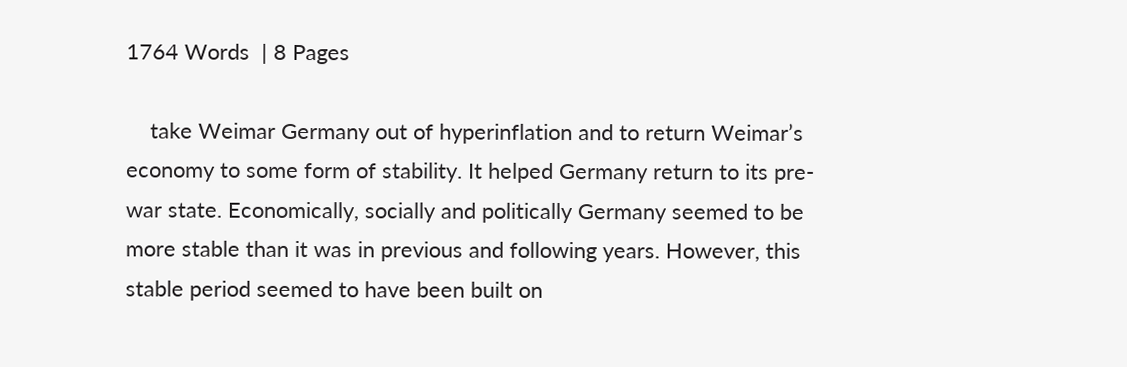1764 Words  | 8 Pages

    take Weimar Germany out of hyperinflation and to return Weimar’s economy to some form of stability. It helped Germany return to its pre-war state. Economically, socially and politically Germany seemed to be more stable than it was in previous and following years. However, this stable period seemed to have been built on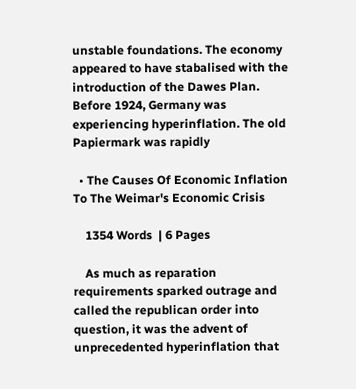unstable foundations. The economy appeared to have stabalised with the introduction of the Dawes Plan. Before 1924, Germany was experiencing hyperinflation. The old Papiermark was rapidly

  • The Causes Of Economic Inflation To The Weimar's Economic Crisis

    1354 Words  | 6 Pages

    As much as reparation requirements sparked outrage and called the republican order into question, it was the advent of unprecedented hyperinflation that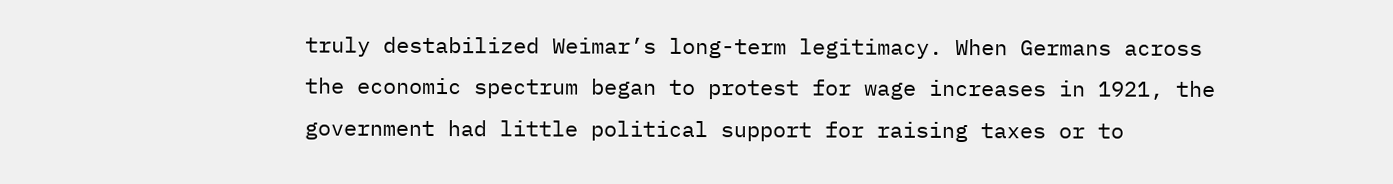truly destabilized Weimar’s long-term legitimacy. When Germans across the economic spectrum began to protest for wage increases in 1921, the government had little political support for raising taxes or to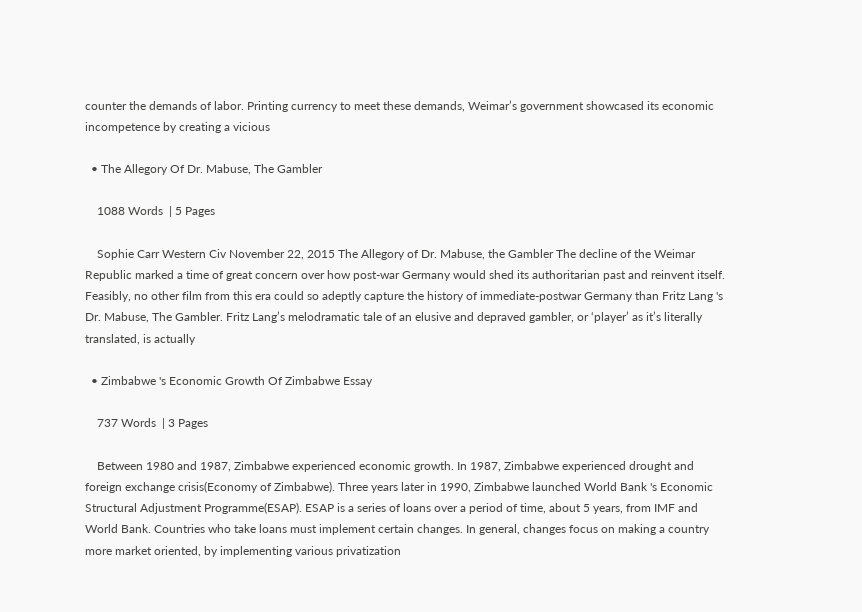counter the demands of labor. Printing currency to meet these demands, Weimar’s government showcased its economic incompetence by creating a vicious

  • The Allegory Of Dr. Mabuse, The Gambler

    1088 Words  | 5 Pages

    Sophie Carr Western Civ November 22, 2015 The Allegory of Dr. Mabuse, the Gambler The decline of the Weimar Republic marked a time of great concern over how post-war Germany would shed its authoritarian past and reinvent itself. Feasibly, no other film from this era could so adeptly capture the history of immediate-postwar Germany than Fritz Lang 's Dr. Mabuse, The Gambler. Fritz Lang’s melodramatic tale of an elusive and depraved gambler, or ‘player’ as it’s literally translated, is actually

  • Zimbabwe 's Economic Growth Of Zimbabwe Essay

    737 Words  | 3 Pages

    Between 1980 and 1987, Zimbabwe experienced economic growth. In 1987, Zimbabwe experienced drought and foreign exchange crisis(Economy of Zimbabwe). Three years later in 1990, Zimbabwe launched World Bank 's Economic Structural Adjustment Programme(ESAP). ESAP is a series of loans over a period of time, about 5 years, from IMF and World Bank. Countries who take loans must implement certain changes. In general, changes focus on making a country more market oriented, by implementing various privatization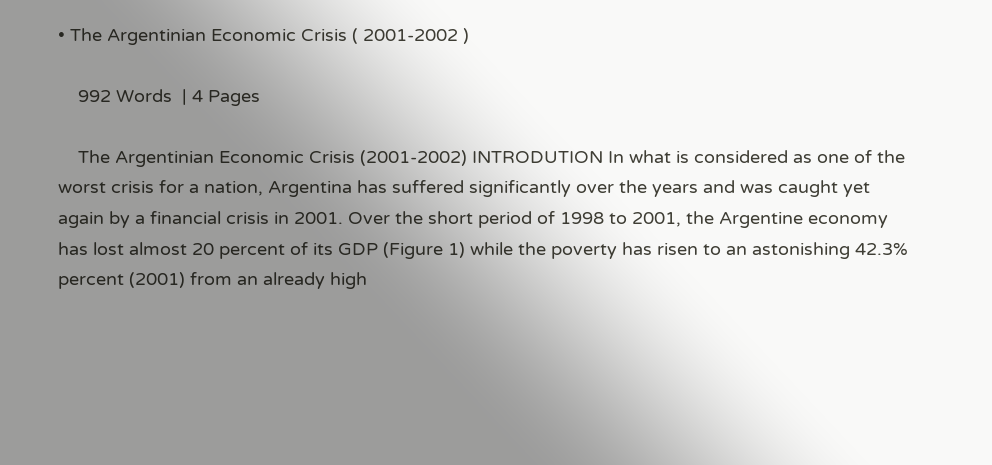• The Argentinian Economic Crisis ( 2001-2002 )

    992 Words  | 4 Pages

    The Argentinian Economic Crisis (2001-2002) INTRODUTION In what is considered as one of the worst crisis for a nation, Argentina has suffered significantly over the years and was caught yet again by a financial crisis in 2001. Over the short period of 1998 to 2001, the Argentine economy has lost almost 20 percent of its GDP (Figure 1) while the poverty has risen to an astonishing 42.3% percent (2001) from an already high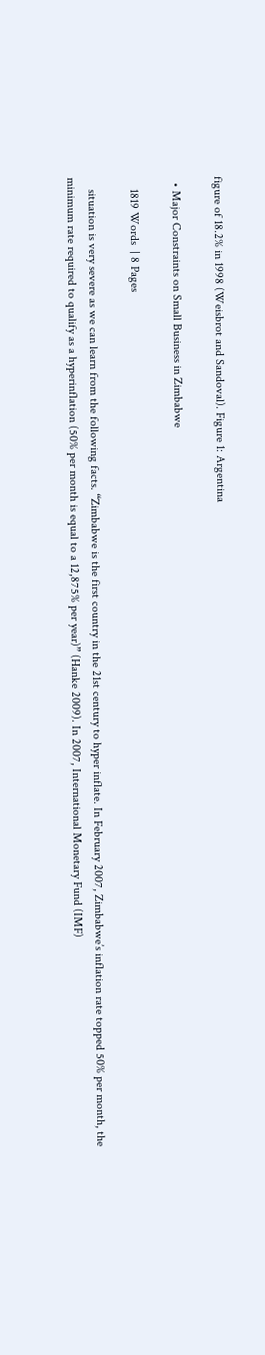figure of 18.2% in 1998 (Weisbrot and Sandoval). Figure 1: Argentina

  • Major Constraints on Small Business in Zimbabwe

    1819 Words  | 8 Pages

    situation is very severe as we can learn from the following facts. “Zimbabwe is the first country in the 21st century to hyper inflate. In February 2007, Zimbabwe’s inflation rate topped 50% per month, the minimum rate required to qualify as a hyperinflation (50% per month is equal to a 12,875% per year)” (Hanke 2009). In 2007, International Monetary Fund (IMF)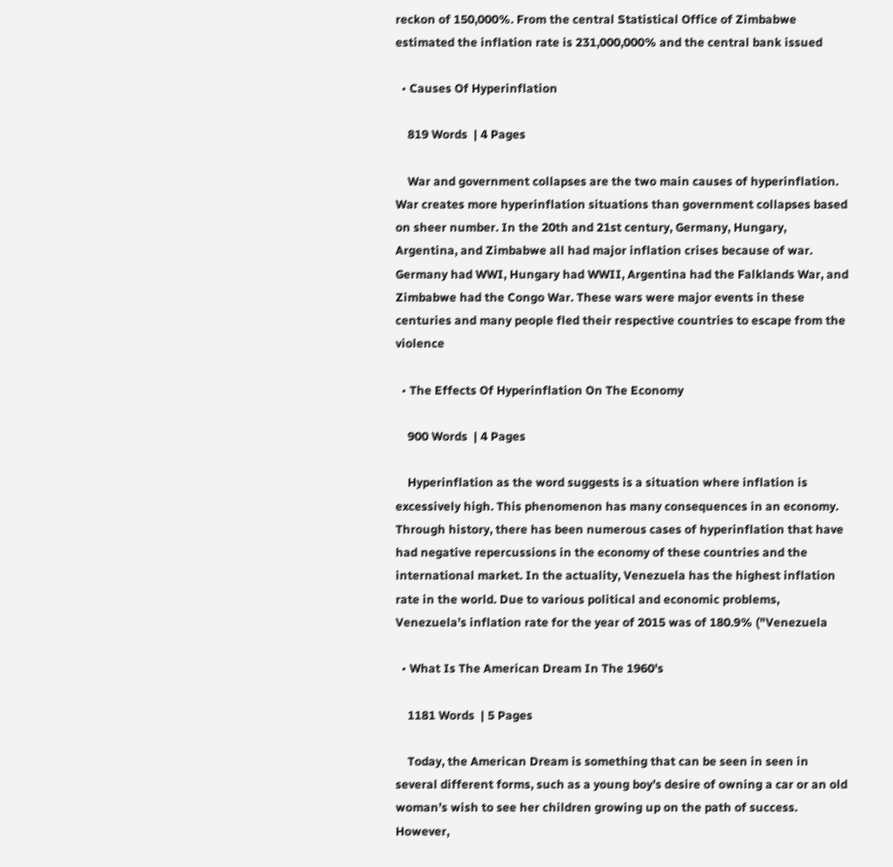reckon of 150,000%. From the central Statistical Office of Zimbabwe estimated the inflation rate is 231,000,000% and the central bank issued

  • Causes Of Hyperinflation

    819 Words  | 4 Pages

    War and government collapses are the two main causes of hyperinflation. War creates more hyperinflation situations than government collapses based on sheer number. In the 20th and 21st century, Germany, Hungary, Argentina, and Zimbabwe all had major inflation crises because of war. Germany had WWI, Hungary had WWII, Argentina had the Falklands War, and Zimbabwe had the Congo War. These wars were major events in these centuries and many people fled their respective countries to escape from the violence

  • The Effects Of Hyperinflation On The Economy

    900 Words  | 4 Pages

    Hyperinflation as the word suggests is a situation where inflation is excessively high. This phenomenon has many consequences in an economy. Through history, there has been numerous cases of hyperinflation that have had negative repercussions in the economy of these countries and the international market. In the actuality, Venezuela has the highest inflation rate in the world. Due to various political and economic problems, Venezuela’s inflation rate for the year of 2015 was of 180.9% ("Venezuela

  • What Is The American Dream In The 1960's

    1181 Words  | 5 Pages

    Today, the American Dream is something that can be seen in seen in several different forms, such as a young boy’s desire of owning a car or an old woman’s wish to see her children growing up on the path of success. However,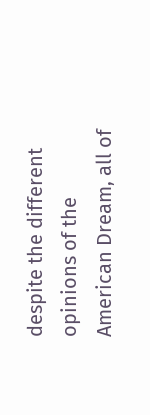despite the different opinions of the American Dream, all of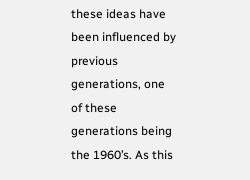these ideas have been influenced by previous generations, one of these generations being the 1960’s. As this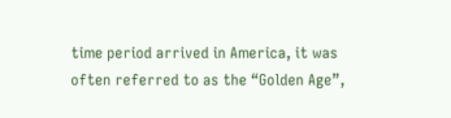time period arrived in America, it was often referred to as the “Golden Age”,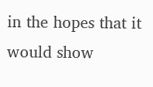in the hopes that it would show